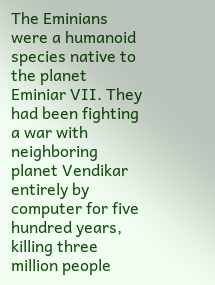The Eminians were a humanoid species native to the planet Eminiar VII. They had been fighting a war with neighboring planet Vendikar entirely by computer for five hundred years, killing three million people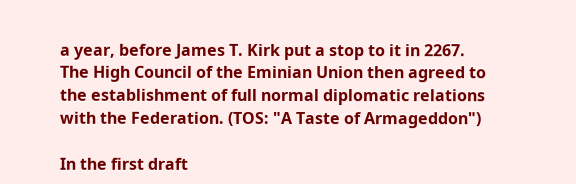a year, before James T. Kirk put a stop to it in 2267. The High Council of the Eminian Union then agreed to the establishment of full normal diplomatic relations with the Federation. (TOS: "A Taste of Armageddon")

In the first draft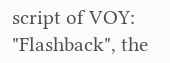script of VOY: "Flashback", the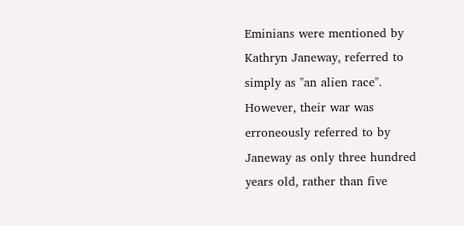Eminians were mentioned by Kathryn Janeway, referred to simply as "an alien race". However, their war was erroneously referred to by Janeway as only three hundred years old, rather than five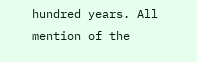hundred years. All mention of the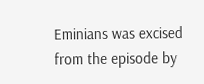Eminians was excised from the episode by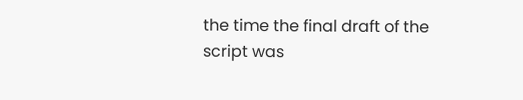the time the final draft of the script was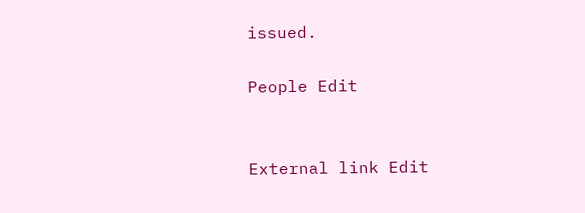issued.

People Edit


External link Edit